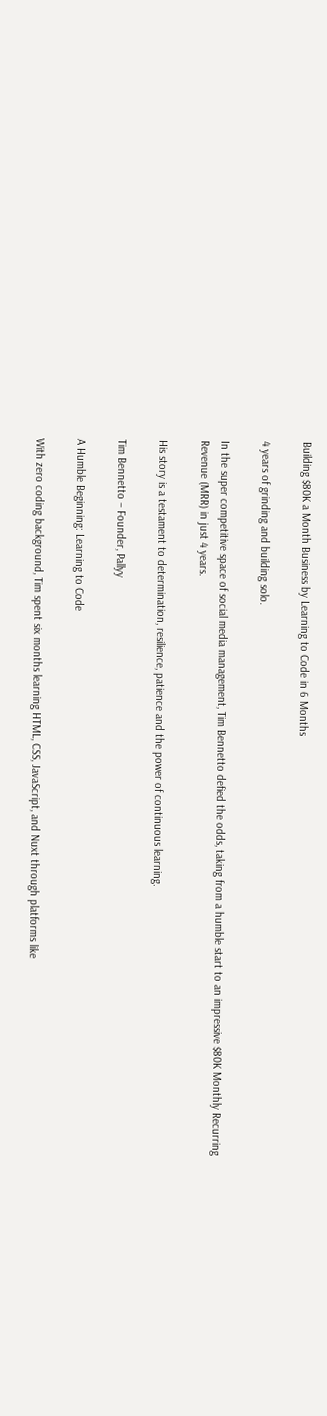Building $80K a Month Business by Learning to Code in 6 Months

4 years of grinding and building solo.

In the super competitive space of social media management, Tim Bennetto defied the odds, taking from a humble start to an impressive $80K Monthly Recurring Revenue (MRR) in just 4 years.

His story is a testament to determination, resilience, patience and the power of continuous learning.

Tim Bennetto – Founder, Pallyy

A Humble Beginning: Learning to Code

With zero coding background, Tim spent six months learning HTML, CSS, JavaScript, and Nuxt through platforms like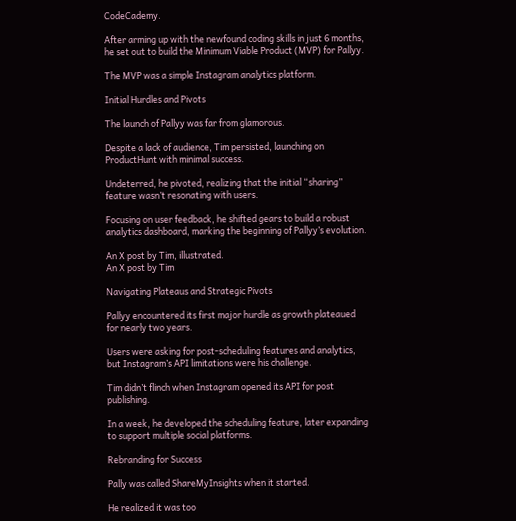CodeCademy.

After arming up with the newfound coding skills in just 6 months, he set out to build the Minimum Viable Product (MVP) for Pallyy.

The MVP was a simple Instagram analytics platform.

Initial Hurdles and Pivots

The launch of Pallyy was far from glamorous.

Despite a lack of audience, Tim persisted, launching on ProductHunt with minimal success.

Undeterred, he pivoted, realizing that the initial “sharing” feature wasn’t resonating with users.

Focusing on user feedback, he shifted gears to build a robust analytics dashboard, marking the beginning of Pallyy’s evolution.

An X post by Tim, illustrated.
An X post by Tim

Navigating Plateaus and Strategic Pivots

Pallyy encountered its first major hurdle as growth plateaued for nearly two years.

Users were asking for post-scheduling features and analytics, but Instagram’s API limitations were his challenge.

Tim didn’t flinch when Instagram opened its API for post publishing.

In a week, he developed the scheduling feature, later expanding to support multiple social platforms.

Rebranding for Success

Pally was called ShareMyInsights when it started.

He realized it was too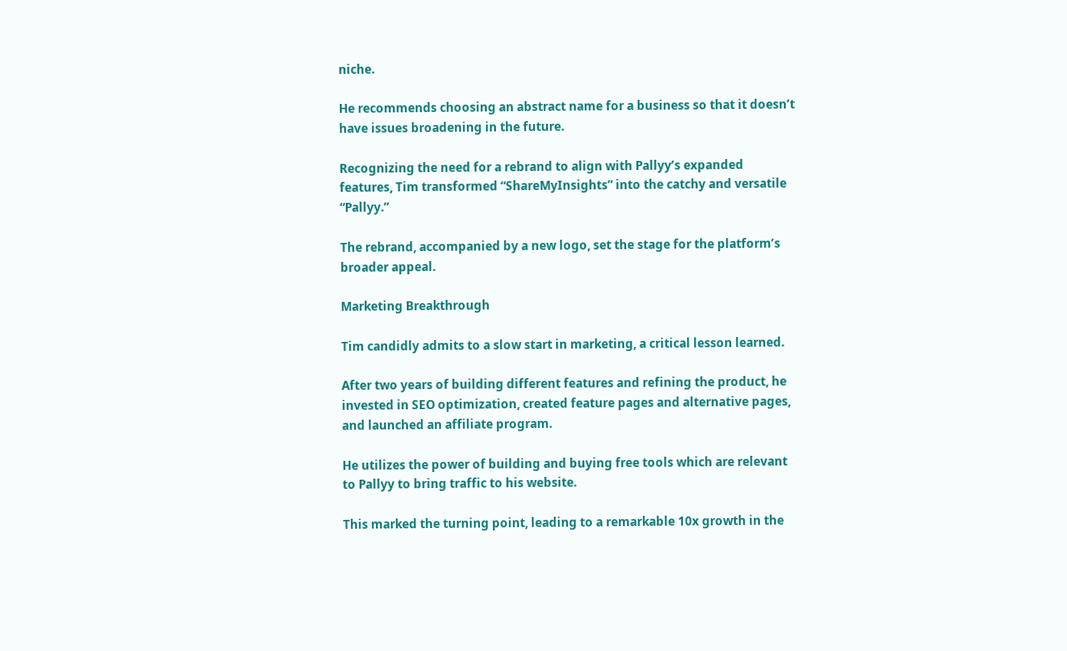niche.

He recommends choosing an abstract name for a business so that it doesn’t have issues broadening in the future.

Recognizing the need for a rebrand to align with Pallyy’s expanded features, Tim transformed “ShareMyInsights” into the catchy and versatile “Pallyy.”

The rebrand, accompanied by a new logo, set the stage for the platform’s broader appeal.

Marketing Breakthrough

Tim candidly admits to a slow start in marketing, a critical lesson learned.

After two years of building different features and refining the product, he invested in SEO optimization, created feature pages and alternative pages, and launched an affiliate program.

He utilizes the power of building and buying free tools which are relevant to Pallyy to bring traffic to his website.

This marked the turning point, leading to a remarkable 10x growth in the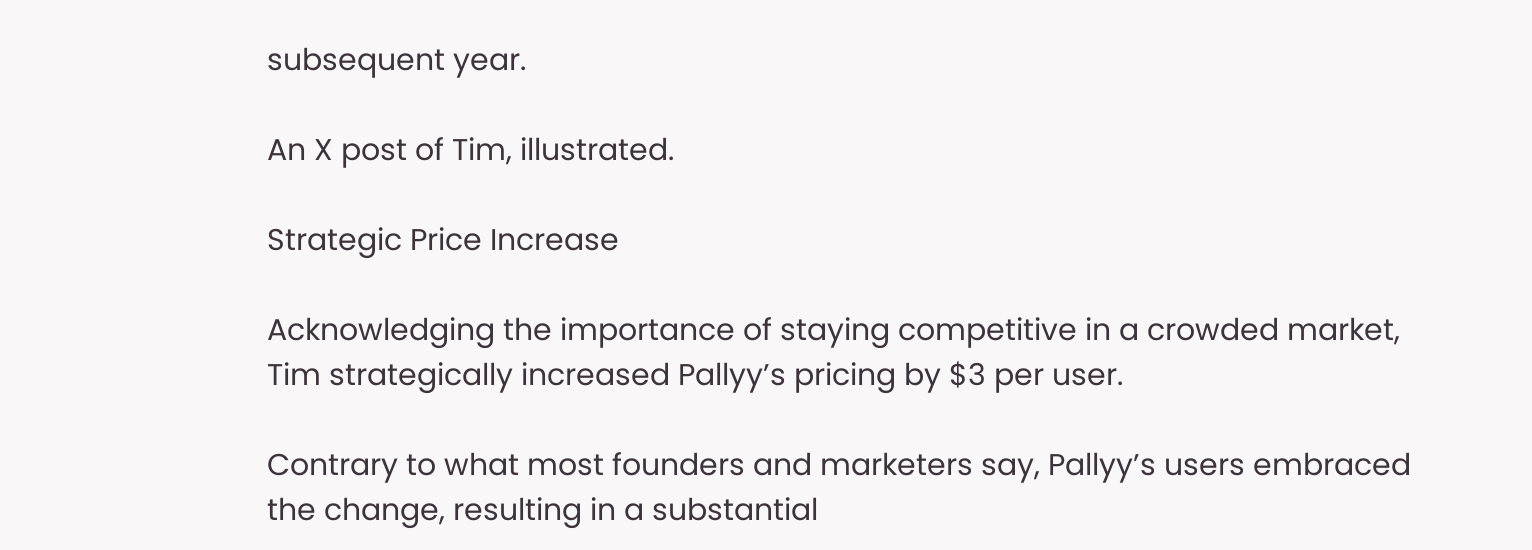subsequent year.

An X post of Tim, illustrated.

Strategic Price Increase

Acknowledging the importance of staying competitive in a crowded market, Tim strategically increased Pallyy’s pricing by $3 per user.

Contrary to what most founders and marketers say, Pallyy’s users embraced the change, resulting in a substantial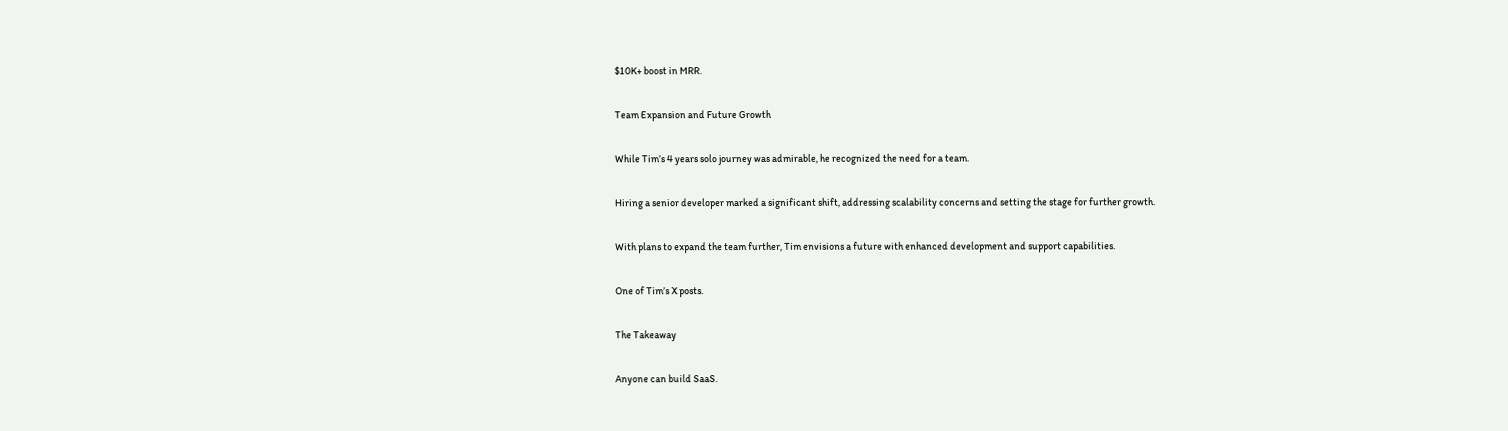$10K+ boost in MRR.

Team Expansion and Future Growth

While Tim’s 4 years solo journey was admirable, he recognized the need for a team.

Hiring a senior developer marked a significant shift, addressing scalability concerns and setting the stage for further growth.

With plans to expand the team further, Tim envisions a future with enhanced development and support capabilities.

One of Tim’s X posts.

The Takeaway

Anyone can build SaaS.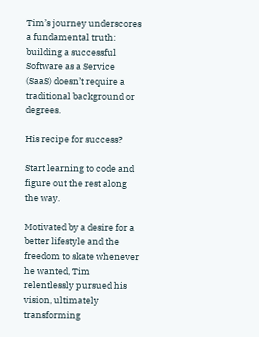Tim’s journey underscores a fundamental truth: building a successful Software as a Service (SaaS) doesn’t require a traditional background or degrees.

His recipe for success?

Start learning to code and figure out the rest along the way.

Motivated by a desire for a better lifestyle and the freedom to skate whenever he wanted, Tim relentlessly pursued his vision, ultimately transforming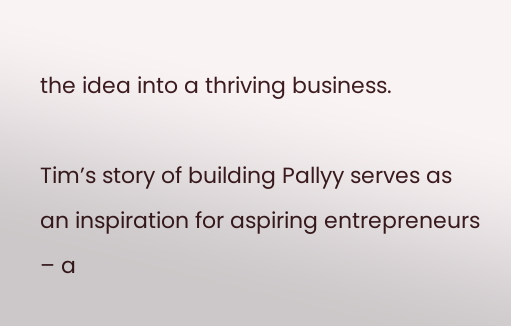the idea into a thriving business.

Tim’s story of building Pallyy serves as an inspiration for aspiring entrepreneurs – a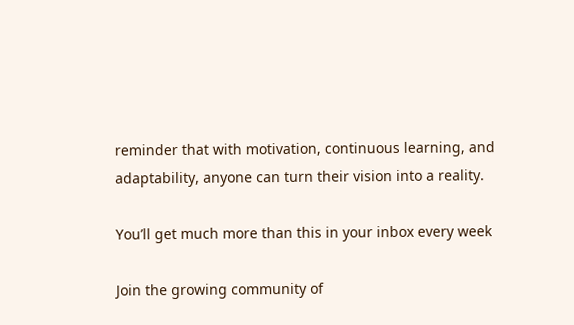reminder that with motivation, continuous learning, and adaptability, anyone can turn their vision into a reality.

You’ll get much more than this in your inbox every week

Join the growing community of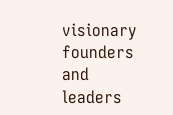visionary founders and leaders